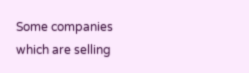Some companies which are selling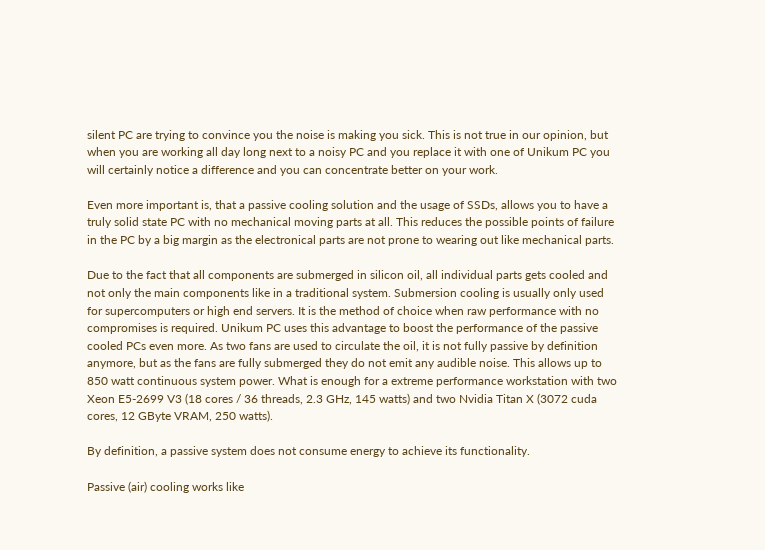silent PC are trying to convince you the noise is making you sick. This is not true in our opinion, but when you are working all day long next to a noisy PC and you replace it with one of Unikum PC you will certainly notice a difference and you can concentrate better on your work.

Even more important is, that a passive cooling solution and the usage of SSDs, allows you to have a truly solid state PC with no mechanical moving parts at all. This reduces the possible points of failure in the PC by a big margin as the electronical parts are not prone to wearing out like mechanical parts.

Due to the fact that all components are submerged in silicon oil, all individual parts gets cooled and not only the main components like in a traditional system. Submersion cooling is usually only used for supercomputers or high end servers. It is the method of choice when raw performance with no compromises is required. Unikum PC uses this advantage to boost the performance of the passive cooled PCs even more. As two fans are used to circulate the oil, it is not fully passive by definition anymore, but as the fans are fully submerged they do not emit any audible noise. This allows up to 850 watt continuous system power. What is enough for a extreme performance workstation with two Xeon E5-2699 V3 (18 cores / 36 threads, 2.3 GHz, 145 watts) and two Nvidia Titan X (3072 cuda cores, 12 GByte VRAM, 250 watts).

By definition, a passive system does not consume energy to achieve its functionality.

Passive (air) cooling works like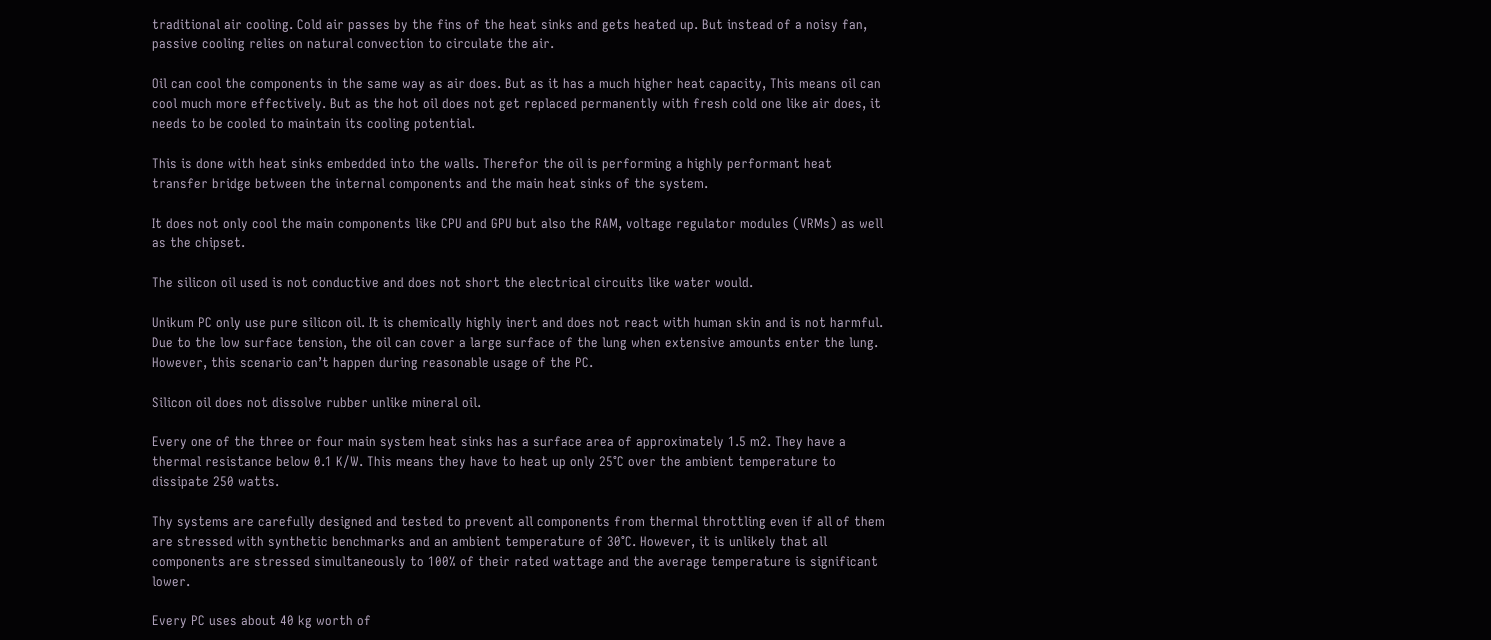traditional air cooling. Cold air passes by the fins of the heat sinks and gets heated up. But instead of a noisy fan, passive cooling relies on natural convection to circulate the air.

Oil can cool the components in the same way as air does. But as it has a much higher heat capacity, This means oil can cool much more effectively. But as the hot oil does not get replaced permanently with fresh cold one like air does, it needs to be cooled to maintain its cooling potential.

This is done with heat sinks embedded into the walls. Therefor the oil is performing a highly performant heat transfer bridge between the internal components and the main heat sinks of the system.

It does not only cool the main components like CPU and GPU but also the RAM, voltage regulator modules (VRMs) as well as the chipset.

The silicon oil used is not conductive and does not short the electrical circuits like water would.

Unikum PC only use pure silicon oil. It is chemically highly inert and does not react with human skin and is not harmful. Due to the low surface tension, the oil can cover a large surface of the lung when extensive amounts enter the lung. However, this scenario can’t happen during reasonable usage of the PC.

Silicon oil does not dissolve rubber unlike mineral oil.

Every one of the three or four main system heat sinks has a surface area of approximately 1.5 m2. They have a thermal resistance below 0.1 K/W. This means they have to heat up only 25°C over the ambient temperature to dissipate 250 watts.

Thy systems are carefully designed and tested to prevent all components from thermal throttling even if all of them are stressed with synthetic benchmarks and an ambient temperature of 30°C. However, it is unlikely that all components are stressed simultaneously to 100% of their rated wattage and the average temperature is significant lower.

Every PC uses about 40 kg worth of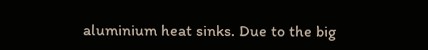aluminium heat sinks. Due to the big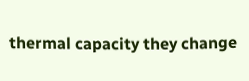thermal capacity they change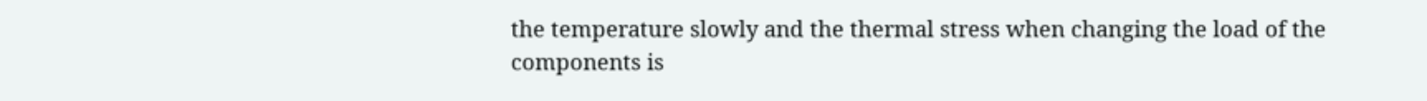the temperature slowly and the thermal stress when changing the load of the components is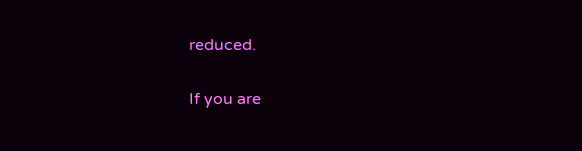reduced.

If you are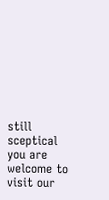still sceptical you are welcome to visit our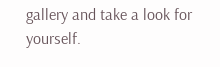gallery and take a look for yourself.